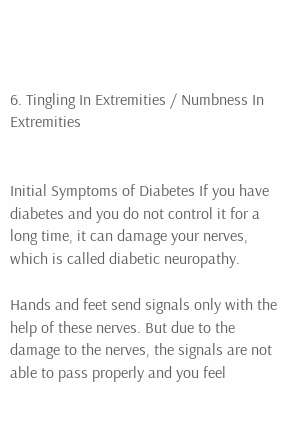6. Tingling In Extremities / Numbness In Extremities


Initial Symptoms of Diabetes If you have diabetes and you do not control it for a long time, it can damage your nerves, which is called diabetic neuropathy.

Hands and feet send signals only with the help of these nerves. But due to the damage to the nerves, the signals are not able to pass properly and you feel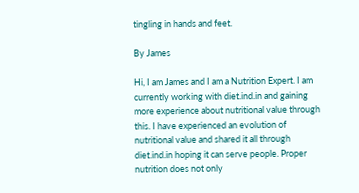tingling in hands and feet.

By James

Hi, I am James and I am a Nutrition Expert. I am currently working with diet.ind.in and gaining more experience about nutritional value through this. I have experienced an evolution of nutritional value and shared it all through diet.ind.in hoping it can serve people. Proper nutrition does not only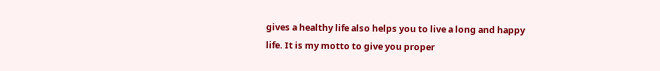gives a healthy life also helps you to live a long and happy life. It is my motto to give you proper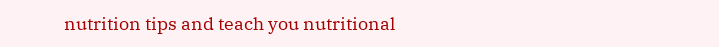nutrition tips and teach you nutritional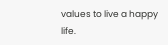values to live a happy life.